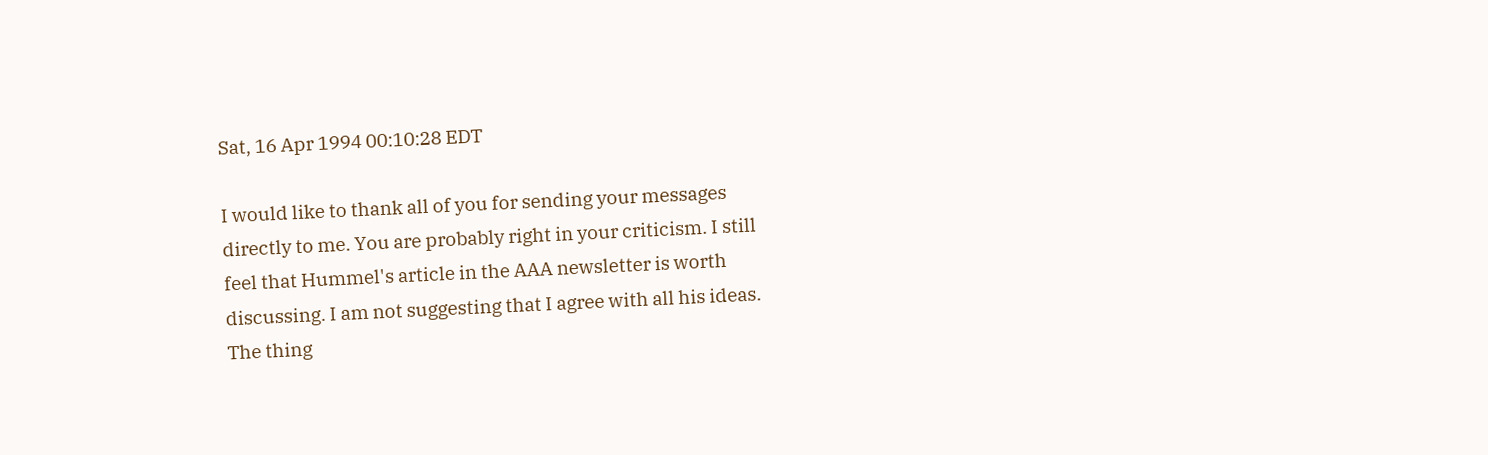Sat, 16 Apr 1994 00:10:28 EDT

I would like to thank all of you for sending your messages
directly to me. You are probably right in your criticism. I still
feel that Hummel's article in the AAA newsletter is worth
discussing. I am not suggesting that I agree with all his ideas.
The thing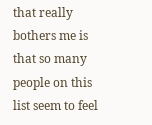that really bothers me is that so many people on this
list seem to feel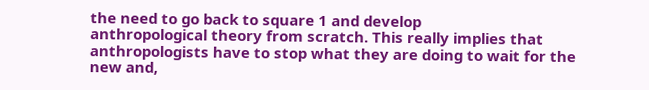the need to go back to square 1 and develop
anthropological theory from scratch. This really implies that
anthropologists have to stop what they are doing to wait for the
new and,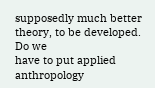supposedly much better theory, to be developed. Do we
have to put applied anthropology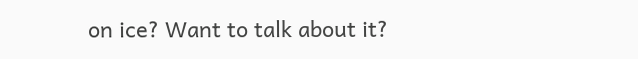on ice? Want to talk about it?